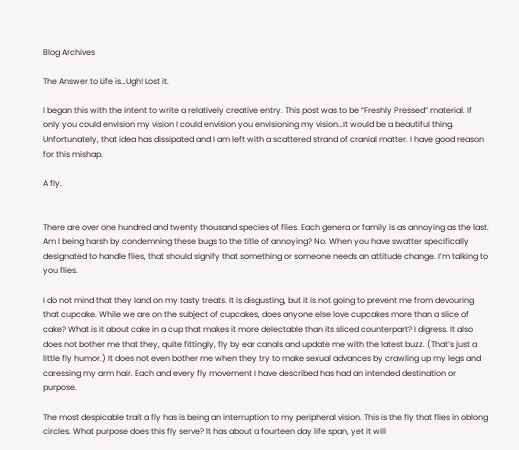Blog Archives

The Answer to Life is…Ugh! Lost it.

I began this with the intent to write a relatively creative entry. This post was to be “Freshly Pressed” material. If only you could envision my vision I could envision you envisioning my vision…It would be a beautiful thing. Unfortunately, that idea has dissipated and I am left with a scattered strand of cranial matter. I have good reason for this mishap.

A fly.


There are over one hundred and twenty thousand species of flies. Each genera or family is as annoying as the last. Am I being harsh by condemning these bugs to the title of annoying? No. When you have swatter specifically designated to handle flies, that should signify that something or someone needs an attitude change. I’m talking to you flies.

I do not mind that they land on my tasty treats. It is disgusting, but it is not going to prevent me from devouring that cupcake. While we are on the subject of cupcakes, does anyone else love cupcakes more than a slice of cake? What is it about cake in a cup that makes it more delectable than its sliced counterpart? I digress. It also does not bother me that they, quite fittingly, fly by ear canals and update me with the latest buzz. (That’s just a little fly humor.) It does not even bother me when they try to make sexual advances by crawling up my legs and caressing my arm hair. Each and every fly movement I have described has had an intended destination or purpose.

The most despicable trait a fly has is being an interruption to my peripheral vision. This is the fly that flies in oblong circles. What purpose does this fly serve? It has about a fourteen day life span, yet it will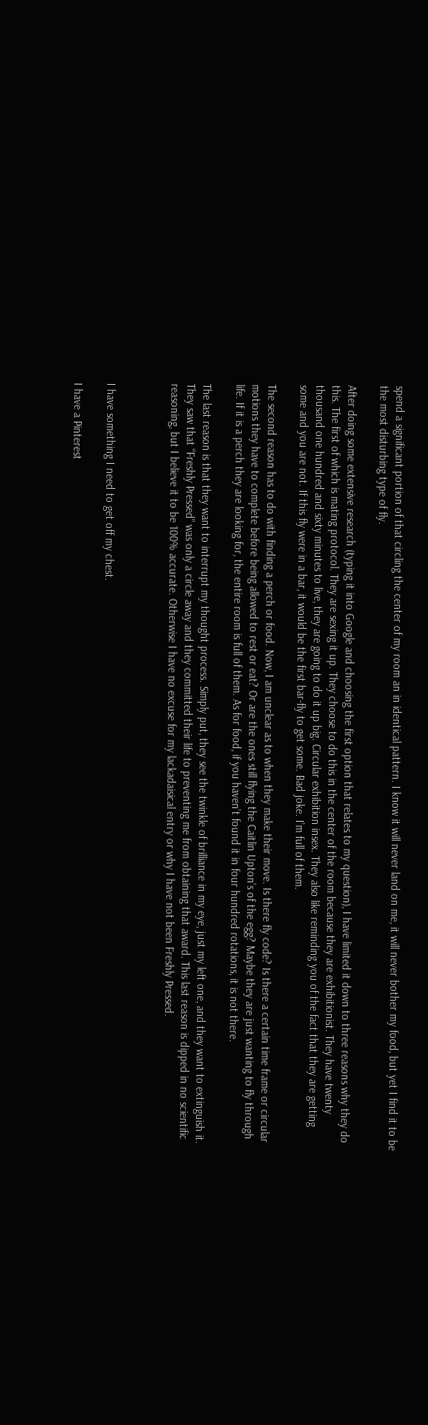spend a significant portion of that circling the center of my room an in identical pattern. I know it will never land on me, it will never bother my food, but yet I find it to be the most disturbing type of fly.

After doing some extensive research (typing it into Google and choosing the first option that relates to my question), I have limited it down to three reasons why they do this. The first of which is mating protocol. They are sexing it up. They choose to do this in the center of the room because they are exhibitionist. They have twenty thousand one hundred and sixty minutes to live, they are going to do it up big. Circular exhibition insex. They also like reminding you of the fact that they are getting some and you are not. If this fly were in a bar, it would be the first bar-fly to get some. Bad joke. I’m full of them.

The second reason has to do with finding a perch or food. Now, I am unclear as to when they make their move. Is there fly code? Is there a certain time frame or circular motions they have to complete before being allowed to rest or eat? Or are the ones still flying the Caitlin Upton’s of the egg? Maybe they are just wanting to fly through life. If it is a perch they are looking for, the entire room is full of them. As for food, if you haven’t found it in four hundred rotations, it is not there.

The last reason is that they want to interrupt my thought process. Simply put, they see the twinkle of brilliance in my eye, just my left one, and they want to extinguish it. They saw that “Freshly Pressed” was only a circle away and they committed their life to preventing me from obtaining that award. This last reason is dipped in no scientific reasoning, but I believe it to be 100% accurate. Otherwise I have no excuse for my lackadaisical entry or why I have not been Freshly Pressed.



I have something I need to get off my chest.

I have a Pinterest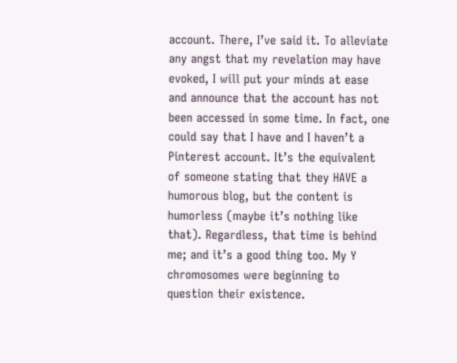account. There, I’ve said it. To alleviate any angst that my revelation may have evoked, I will put your minds at ease and announce that the account has not been accessed in some time. In fact, one could say that I have and I haven’t a Pinterest account. It’s the equivalent of someone stating that they HAVE a humorous blog, but the content is humorless (maybe it’s nothing like that). Regardless, that time is behind me; and it’s a good thing too. My Y chromosomes were beginning to question their existence.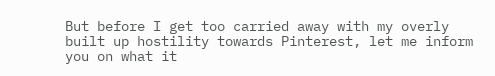But before I get too carried away with my overly built up hostility towards Pinterest, let me inform you on what it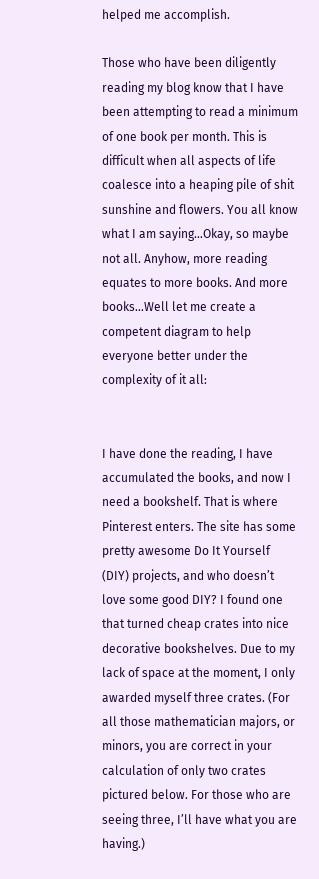helped me accomplish.

Those who have been diligently reading my blog know that I have been attempting to read a minimum of one book per month. This is difficult when all aspects of life coalesce into a heaping pile of shit sunshine and flowers. You all know what I am saying…Okay, so maybe not all. Anyhow, more reading equates to more books. And more books…Well let me create a competent diagram to help everyone better under the complexity of it all:


I have done the reading, I have accumulated the books, and now I need a bookshelf. That is where Pinterest enters. The site has some pretty awesome Do It Yourself (DIY) projects, and who doesn’t love some good DIY? I found one that turned cheap crates into nice decorative bookshelves. Due to my lack of space at the moment, I only awarded myself three crates. (For all those mathematician majors, or minors, you are correct in your calculation of only two crates pictured below. For those who are seeing three, I’ll have what you are having.)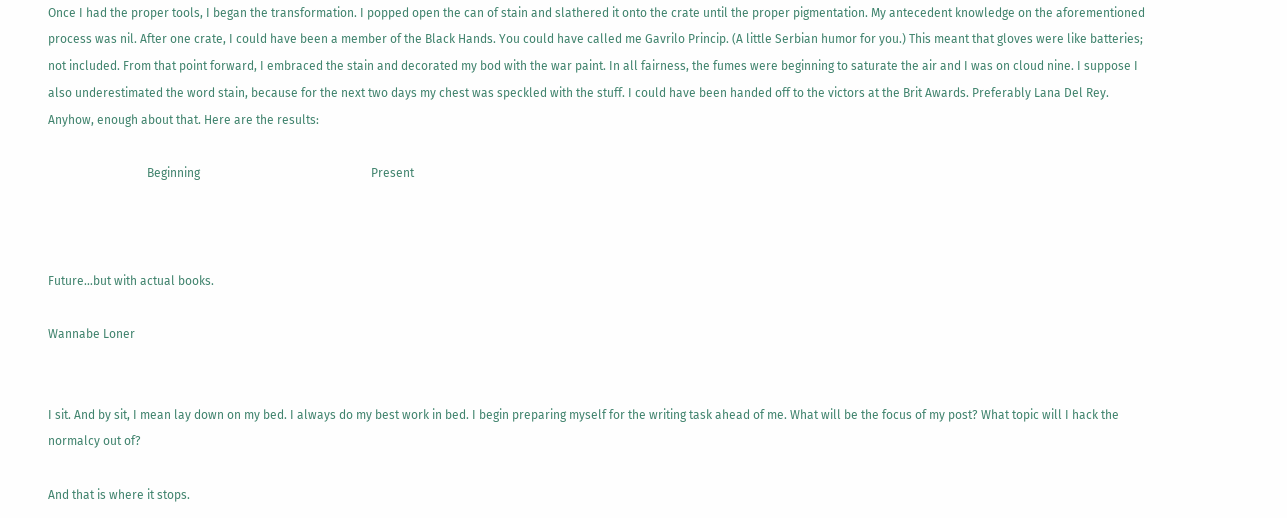Once I had the proper tools, I began the transformation. I popped open the can of stain and slathered it onto the crate until the proper pigmentation. My antecedent knowledge on the aforementioned process was nil. After one crate, I could have been a member of the Black Hands. You could have called me Gavrilo Princip. (A little Serbian humor for you.) This meant that gloves were like batteries; not included. From that point forward, I embraced the stain and decorated my bod with the war paint. In all fairness, the fumes were beginning to saturate the air and I was on cloud nine. I suppose I also underestimated the word stain, because for the next two days my chest was speckled with the stuff. I could have been handed off to the victors at the Brit Awards. Preferably Lana Del Rey. Anyhow, enough about that. Here are the results:

                                 Beginning                                                         Present



Future…but with actual books.

Wannabe Loner


I sit. And by sit, I mean lay down on my bed. I always do my best work in bed. I begin preparing myself for the writing task ahead of me. What will be the focus of my post? What topic will I hack the normalcy out of?

And that is where it stops.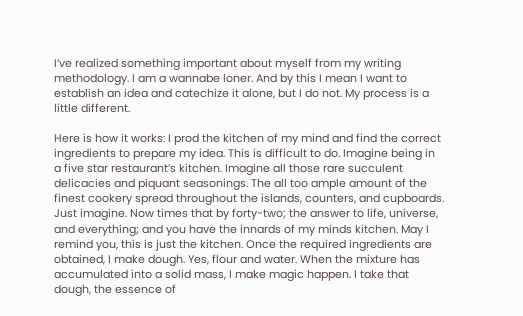I’ve realized something important about myself from my writing methodology. I am a wannabe loner. And by this I mean I want to establish an idea and catechize it alone, but I do not. My process is a little different.

Here is how it works: I prod the kitchen of my mind and find the correct ingredients to prepare my idea. This is difficult to do. Imagine being in a five star restaurant’s kitchen. Imagine all those rare succulent delicacies and piquant seasonings. The all too ample amount of the finest cookery spread throughout the islands, counters, and cupboards. Just imagine. Now times that by forty-two; the answer to life, universe, and everything; and you have the innards of my minds kitchen. May I remind you, this is just the kitchen. Once the required ingredients are obtained, I make dough. Yes, flour and water. When the mixture has accumulated into a solid mass, I make magic happen. I take that dough, the essence of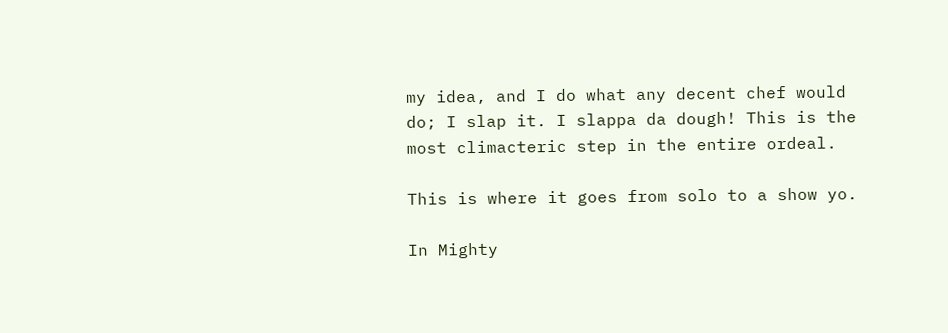my idea, and I do what any decent chef would do; I slap it. I slappa da dough! This is the most climacteric step in the entire ordeal.

This is where it goes from solo to a show yo.

In Mighty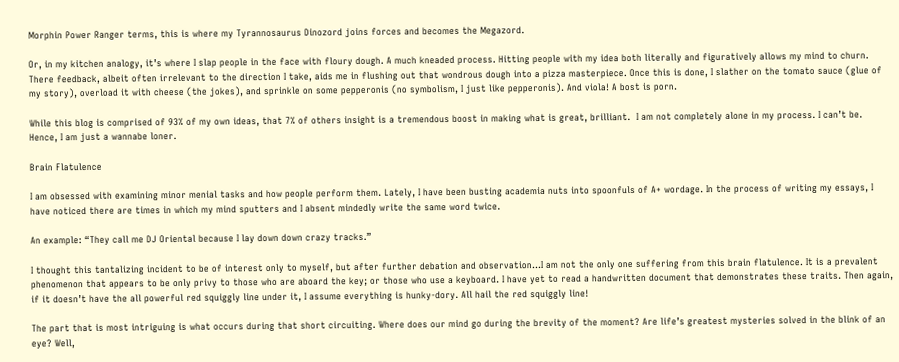Morphin Power Ranger terms, this is where my Tyrannosaurus Dinozord joins forces and becomes the Megazord.

Or, in my kitchen analogy, it’s where I slap people in the face with floury dough. A much kneaded process. Hitting people with my idea both literally and figuratively allows my mind to churn. There feedback, albeit often irrelevant to the direction I take, aids me in flushing out that wondrous dough into a pizza masterpiece. Once this is done, I slather on the tomato sauce (glue of my story), overload it with cheese (the jokes), and sprinkle on some pepperonis (no symbolism, I just like pepperonis). And viola! A bost is porn.

While this blog is comprised of 93% of my own ideas, that 7% of others insight is a tremendous boost in making what is great, brilliant.  I am not completely alone in my process. I can’t be. Hence, I am just a wannabe loner.

Brain Flatulence

I am obsessed with examining minor menial tasks and how people perform them. Lately, I have been busting academia nuts into spoonfuls of A+ wordage. In the process of writing my essays, I have noticed there are times in which my mind sputters and I absent mindedly write the same word twice.

An example: “They call me DJ Oriental because I lay down down crazy tracks.”

I thought this tantalizing incident to be of interest only to myself, but after further debation and observation…I am not the only one suffering from this brain flatulence. It is a prevalent phenomenon that appears to be only privy to those who are aboard the key; or those who use a keyboard. I have yet to read a handwritten document that demonstrates these traits. Then again, if it doesn’t have the all powerful red squiggly line under it, I assume everything is hunky-dory. All hail the red squiggly line!

The part that is most intriguing is what occurs during that short circuiting. Where does our mind go during the brevity of the moment? Are life’s greatest mysteries solved in the blink of an eye? Well,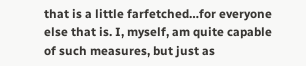that is a little farfetched…for everyone else that is. I, myself, am quite capable of such measures, but just as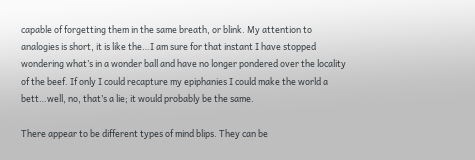capable of forgetting them in the same breath, or blink. My attention to analogies is short, it is like the…I am sure for that instant I have stopped wondering what’s in a wonder ball and have no longer pondered over the locality of the beef. If only I could recapture my epiphanies I could make the world a bett…well, no, that’s a lie; it would probably be the same.

There appear to be different types of mind blips. They can be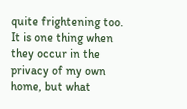quite frightening too. It is one thing when they occur in the privacy of my own home, but what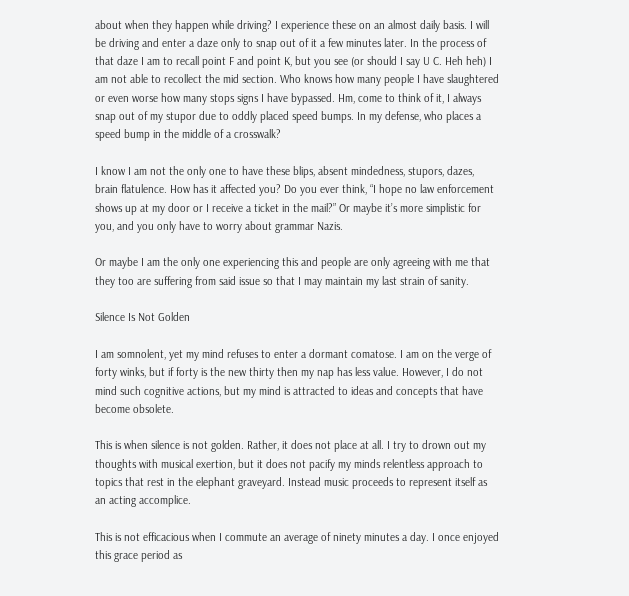about when they happen while driving? I experience these on an almost daily basis. I will be driving and enter a daze only to snap out of it a few minutes later. In the process of that daze I am to recall point F and point K, but you see (or should I say U C. Heh heh) I am not able to recollect the mid section. Who knows how many people I have slaughtered or even worse how many stops signs I have bypassed. Hm, come to think of it, I always snap out of my stupor due to oddly placed speed bumps. In my defense, who places a speed bump in the middle of a crosswalk?

I know I am not the only one to have these blips, absent mindedness, stupors, dazes, brain flatulence. How has it affected you? Do you ever think, “I hope no law enforcement shows up at my door or I receive a ticket in the mail?” Or maybe it’s more simplistic for you, and you only have to worry about grammar Nazis.

Or maybe I am the only one experiencing this and people are only agreeing with me that they too are suffering from said issue so that I may maintain my last strain of sanity.

Silence Is Not Golden

I am somnolent, yet my mind refuses to enter a dormant comatose. I am on the verge of forty winks, but if forty is the new thirty then my nap has less value. However, I do not mind such cognitive actions, but my mind is attracted to ideas and concepts that have become obsolete.

This is when silence is not golden. Rather, it does not place at all. I try to drown out my thoughts with musical exertion, but it does not pacify my minds relentless approach to topics that rest in the elephant graveyard. Instead music proceeds to represent itself as an acting accomplice.

This is not efficacious when I commute an average of ninety minutes a day. I once enjoyed this grace period as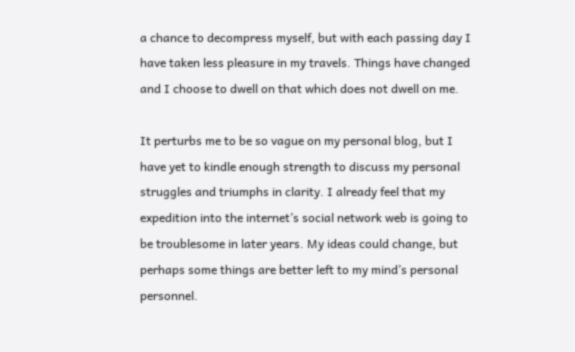a chance to decompress myself, but with each passing day I have taken less pleasure in my travels. Things have changed and I choose to dwell on that which does not dwell on me.

It perturbs me to be so vague on my personal blog, but I have yet to kindle enough strength to discuss my personal struggles and triumphs in clarity. I already feel that my expedition into the internet’s social network web is going to be troublesome in later years. My ideas could change, but perhaps some things are better left to my mind’s personal personnel.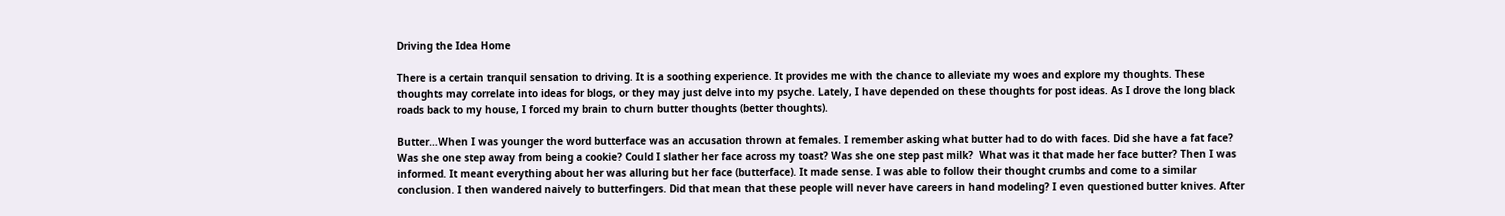Driving the Idea Home

There is a certain tranquil sensation to driving. It is a soothing experience. It provides me with the chance to alleviate my woes and explore my thoughts. These thoughts may correlate into ideas for blogs, or they may just delve into my psyche. Lately, I have depended on these thoughts for post ideas. As I drove the long black roads back to my house, I forced my brain to churn butter thoughts (better thoughts).

Butter…When I was younger the word butterface was an accusation thrown at females. I remember asking what butter had to do with faces. Did she have a fat face? Was she one step away from being a cookie? Could I slather her face across my toast? Was she one step past milk?  What was it that made her face butter? Then I was informed. It meant everything about her was alluring but her face (butterface). It made sense. I was able to follow their thought crumbs and come to a similar conclusion. I then wandered naively to butterfingers. Did that mean that these people will never have careers in hand modeling? I even questioned butter knives. After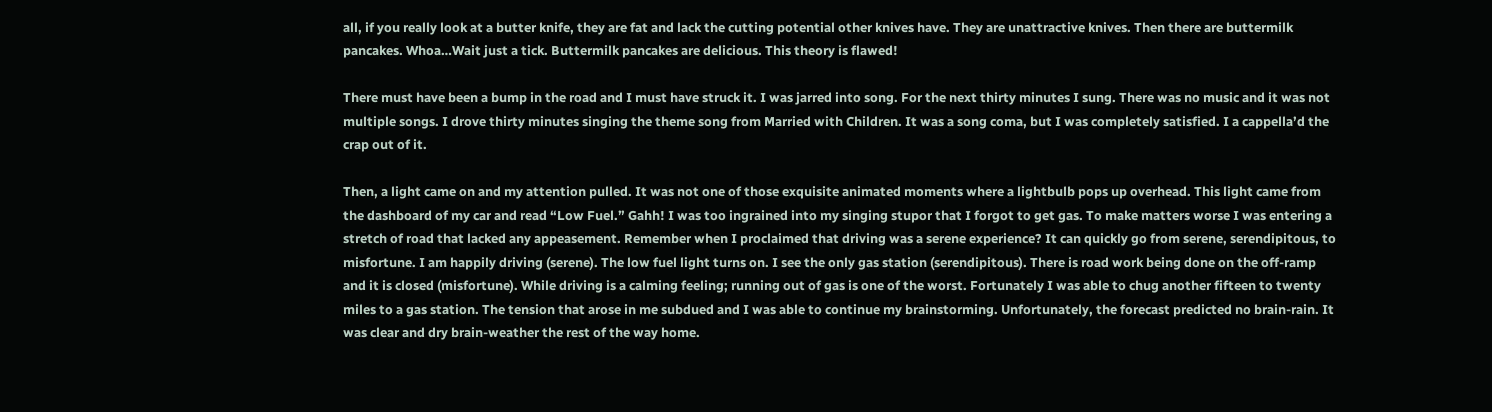all, if you really look at a butter knife, they are fat and lack the cutting potential other knives have. They are unattractive knives. Then there are buttermilk pancakes. Whoa…Wait just a tick. Buttermilk pancakes are delicious. This theory is flawed!

There must have been a bump in the road and I must have struck it. I was jarred into song. For the next thirty minutes I sung. There was no music and it was not multiple songs. I drove thirty minutes singing the theme song from Married with Children. It was a song coma, but I was completely satisfied. I a cappella’d the crap out of it.

Then, a light came on and my attention pulled. It was not one of those exquisite animated moments where a lightbulb pops up overhead. This light came from the dashboard of my car and read “Low Fuel.” Gahh! I was too ingrained into my singing stupor that I forgot to get gas. To make matters worse I was entering a stretch of road that lacked any appeasement. Remember when I proclaimed that driving was a serene experience? It can quickly go from serene, serendipitous, to misfortune. I am happily driving (serene). The low fuel light turns on. I see the only gas station (serendipitous). There is road work being done on the off-ramp and it is closed (misfortune). While driving is a calming feeling; running out of gas is one of the worst. Fortunately I was able to chug another fifteen to twenty miles to a gas station. The tension that arose in me subdued and I was able to continue my brainstorming. Unfortunately, the forecast predicted no brain-rain. It was clear and dry brain-weather the rest of the way home.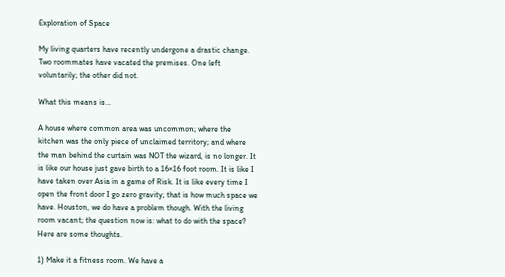Exploration of Space

My living quarters have recently undergone a drastic change. Two roommates have vacated the premises. One left voluntarily; the other did not.

What this means is…

A house where common area was uncommon; where the kitchen was the only piece of unclaimed territory; and where the man behind the curtain was NOT the wizard, is no longer. It is like our house just gave birth to a 16×16 foot room. It is like I have taken over Asia in a game of Risk. It is like every time I open the front door I go zero gravity; that is how much space we have. Houston, we do have a problem though. With the living room vacant; the question now is: what to do with the space? Here are some thoughts.

1) Make it a fitness room. We have a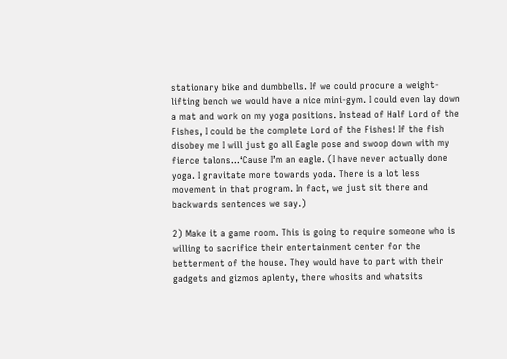stationary bike and dumbbells. If we could procure a weight-lifting bench we would have a nice mini-gym. I could even lay down a mat and work on my yoga positions. Instead of Half Lord of the Fishes, I could be the complete Lord of the Fishes! If the fish disobey me I will just go all Eagle pose and swoop down with my fierce talons…‘Cause I’m an eagle. (I have never actually done yoga. I gravitate more towards yoda. There is a lot less movement in that program. In fact, we just sit there and backwards sentences we say.)

2) Make it a game room. This is going to require someone who is willing to sacrifice their entertainment center for the betterment of the house. They would have to part with their gadgets and gizmos aplenty, there whosits and whatsits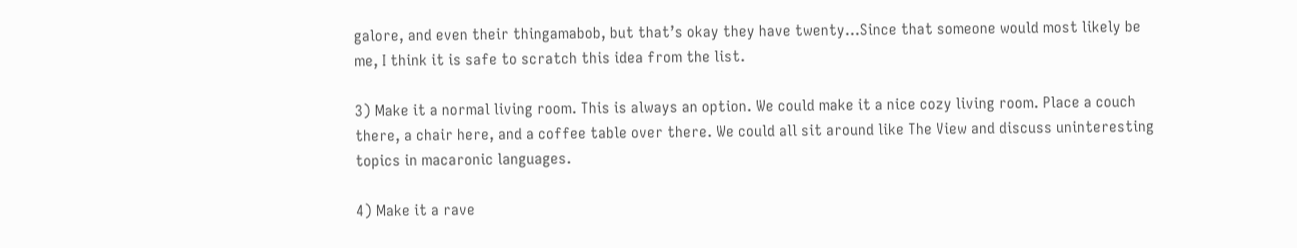galore, and even their thingamabob, but that’s okay they have twenty…Since that someone would most likely be me, I think it is safe to scratch this idea from the list.

3) Make it a normal living room. This is always an option. We could make it a nice cozy living room. Place a couch there, a chair here, and a coffee table over there. We could all sit around like The View and discuss uninteresting topics in macaronic languages.

4) Make it a rave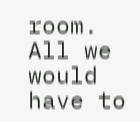room. All we would have to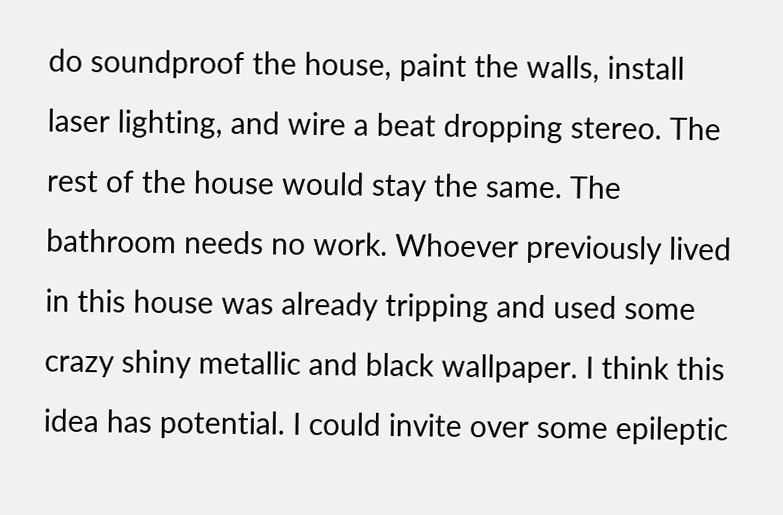do soundproof the house, paint the walls, install laser lighting, and wire a beat dropping stereo. The rest of the house would stay the same. The bathroom needs no work. Whoever previously lived in this house was already tripping and used some crazy shiny metallic and black wallpaper. I think this idea has potential. I could invite over some epileptic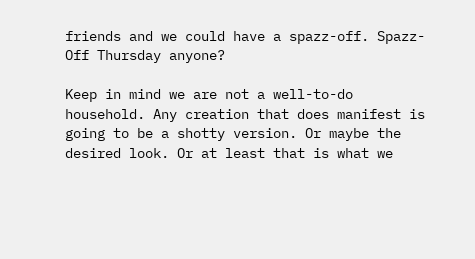friends and we could have a spazz-off. Spazz-Off Thursday anyone?

Keep in mind we are not a well-to-do household. Any creation that does manifest is going to be a shotty version. Or maybe the desired look. Or at least that is what we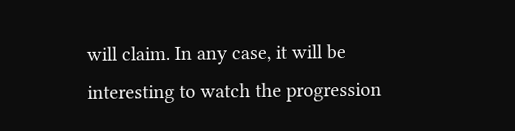will claim. In any case, it will be interesting to watch the progression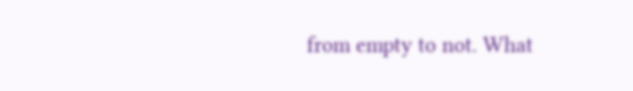from empty to not. What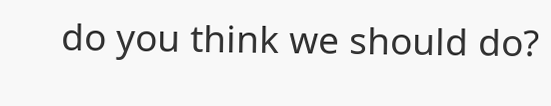do you think we should do?